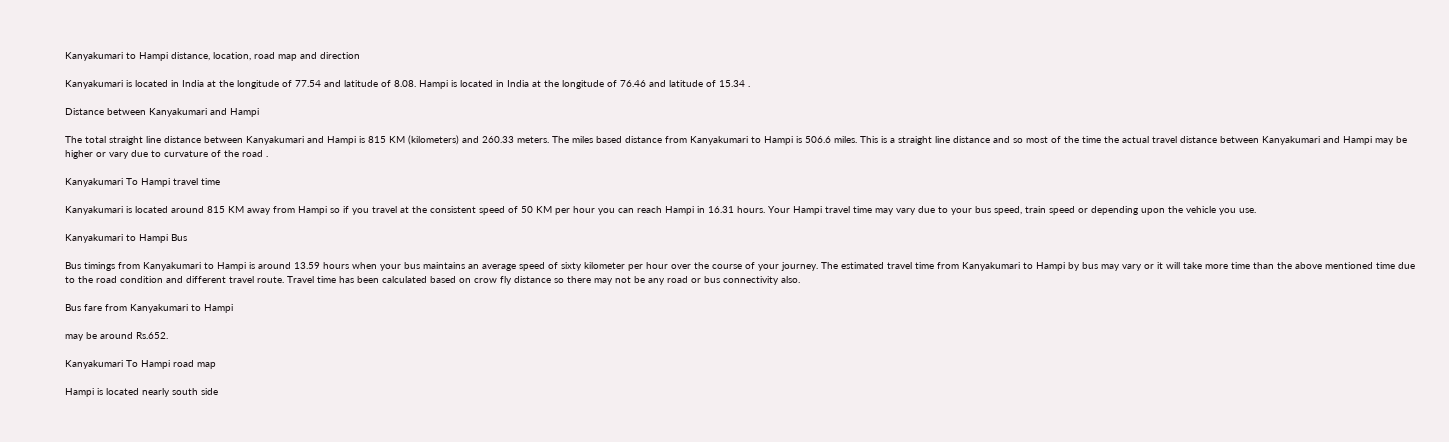Kanyakumari to Hampi distance, location, road map and direction

Kanyakumari is located in India at the longitude of 77.54 and latitude of 8.08. Hampi is located in India at the longitude of 76.46 and latitude of 15.34 .

Distance between Kanyakumari and Hampi

The total straight line distance between Kanyakumari and Hampi is 815 KM (kilometers) and 260.33 meters. The miles based distance from Kanyakumari to Hampi is 506.6 miles. This is a straight line distance and so most of the time the actual travel distance between Kanyakumari and Hampi may be higher or vary due to curvature of the road .

Kanyakumari To Hampi travel time

Kanyakumari is located around 815 KM away from Hampi so if you travel at the consistent speed of 50 KM per hour you can reach Hampi in 16.31 hours. Your Hampi travel time may vary due to your bus speed, train speed or depending upon the vehicle you use.

Kanyakumari to Hampi Bus

Bus timings from Kanyakumari to Hampi is around 13.59 hours when your bus maintains an average speed of sixty kilometer per hour over the course of your journey. The estimated travel time from Kanyakumari to Hampi by bus may vary or it will take more time than the above mentioned time due to the road condition and different travel route. Travel time has been calculated based on crow fly distance so there may not be any road or bus connectivity also.

Bus fare from Kanyakumari to Hampi

may be around Rs.652.

Kanyakumari To Hampi road map

Hampi is located nearly south side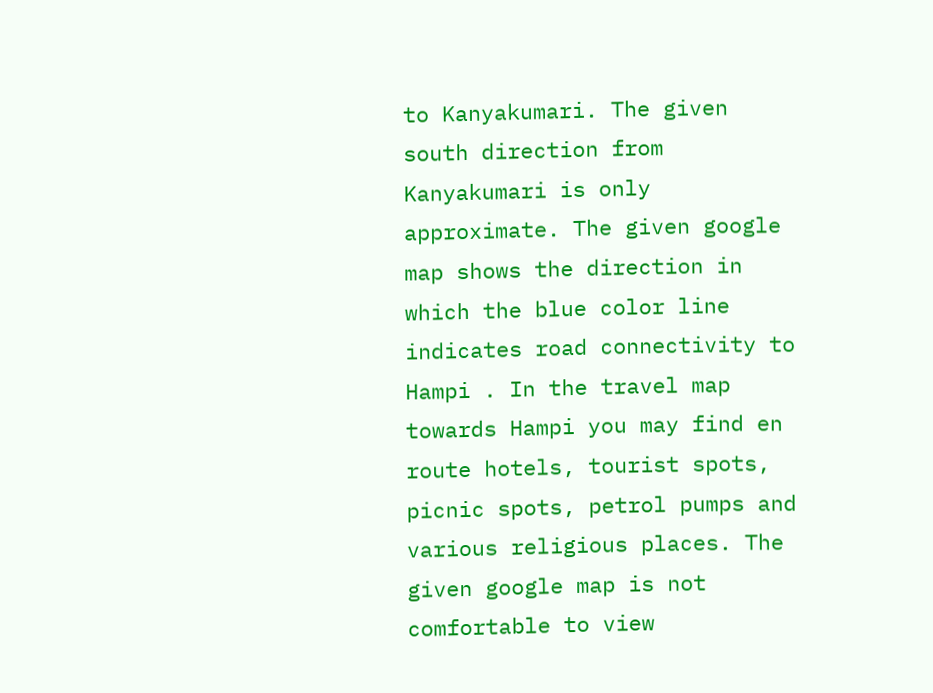to Kanyakumari. The given south direction from Kanyakumari is only approximate. The given google map shows the direction in which the blue color line indicates road connectivity to Hampi . In the travel map towards Hampi you may find en route hotels, tourist spots, picnic spots, petrol pumps and various religious places. The given google map is not comfortable to view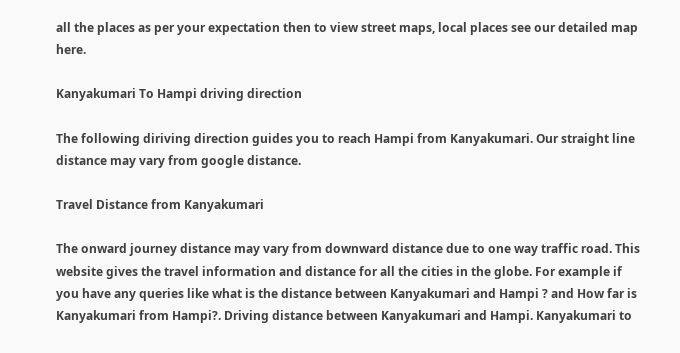all the places as per your expectation then to view street maps, local places see our detailed map here.

Kanyakumari To Hampi driving direction

The following diriving direction guides you to reach Hampi from Kanyakumari. Our straight line distance may vary from google distance.

Travel Distance from Kanyakumari

The onward journey distance may vary from downward distance due to one way traffic road. This website gives the travel information and distance for all the cities in the globe. For example if you have any queries like what is the distance between Kanyakumari and Hampi ? and How far is Kanyakumari from Hampi?. Driving distance between Kanyakumari and Hampi. Kanyakumari to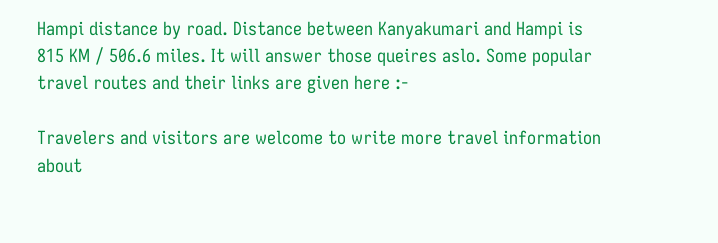Hampi distance by road. Distance between Kanyakumari and Hampi is 815 KM / 506.6 miles. It will answer those queires aslo. Some popular travel routes and their links are given here :-

Travelers and visitors are welcome to write more travel information about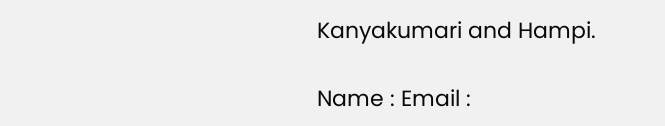Kanyakumari and Hampi.

Name : Email :